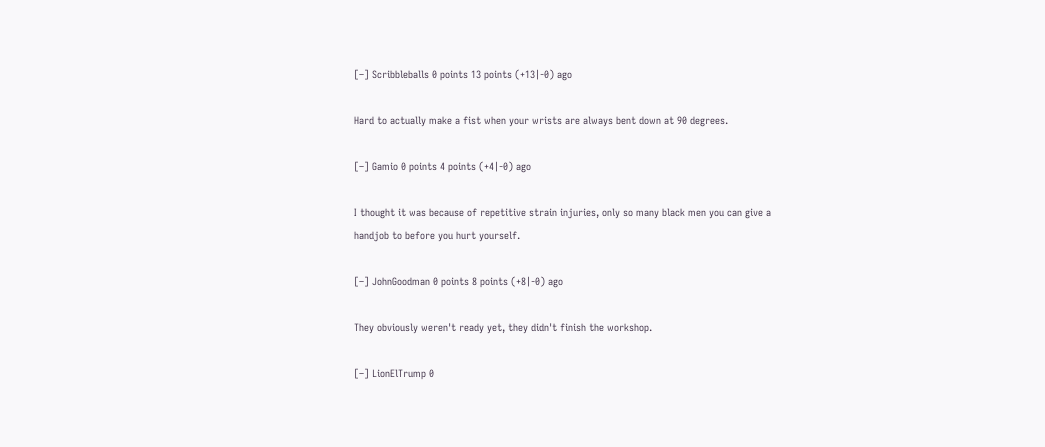[–] Scribbleballs 0 points 13 points (+13|-0) ago

Hard to actually make a fist when your wrists are always bent down at 90 degrees.

[–] Gamio 0 points 4 points (+4|-0) ago

I thought it was because of repetitive strain injuries, only so many black men you can give a handjob to before you hurt yourself.

[–] JohnGoodman 0 points 8 points (+8|-0) ago

They obviously weren't ready yet, they didn't finish the workshop.

[–] LionElTrump 0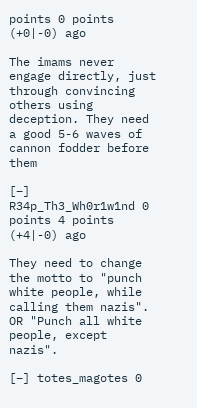points 0 points (+0|-0) ago

The imams never engage directly, just through convincing others using deception. They need a good 5-6 waves of cannon fodder before them

[–] R34p_Th3_Wh0r1w1nd 0 points 4 points (+4|-0) ago

They need to change the motto to "punch white people, while calling them nazis". OR "Punch all white people, except nazis".

[–] totes_magotes 0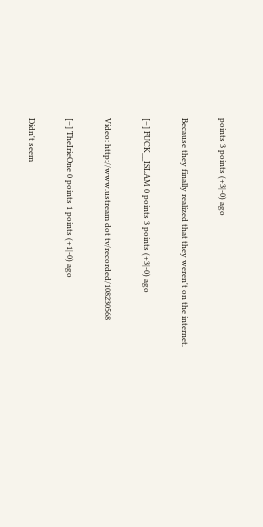points 3 points (+3|-0) ago

Because they finally realized that they weren't on the internet.

[–] FUCK__ISLAM 0 points 3 points (+3|-0) ago

Video: http://www.ustream dot tv/recorded/108230568

[–] TheIrieOne 0 points 1 points (+1|-0) ago

Didn't seem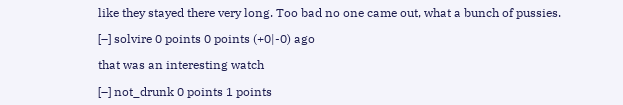like they stayed there very long. Too bad no one came out, what a bunch of pussies.

[–] solvire 0 points 0 points (+0|-0) ago

that was an interesting watch

[–] not_drunk 0 points 1 points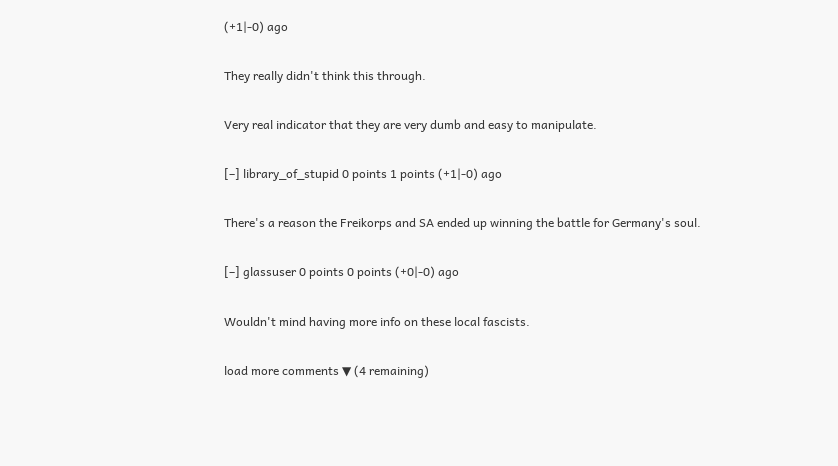(+1|-0) ago

They really didn't think this through.

Very real indicator that they are very dumb and easy to manipulate.

[–] library_of_stupid 0 points 1 points (+1|-0) ago

There's a reason the Freikorps and SA ended up winning the battle for Germany's soul.

[–] glassuser 0 points 0 points (+0|-0) ago

Wouldn't mind having more info on these local fascists.

load more comments ▼ (4 remaining)